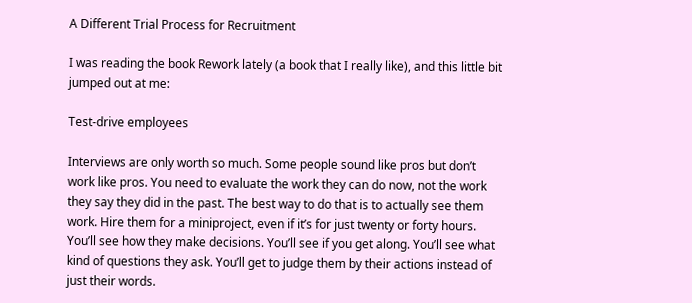A Different Trial Process for Recruitment

I was reading the book Rework lately (a book that I really like), and this little bit jumped out at me:

Test-drive employees

Interviews are only worth so much. Some people sound like pros but don’t work like pros. You need to evaluate the work they can do now, not the work they say they did in the past. The best way to do that is to actually see them work. Hire them for a miniproject, even if it’s for just twenty or forty hours. You’ll see how they make decisions. You’ll see if you get along. You’ll see what kind of questions they ask. You’ll get to judge them by their actions instead of just their words.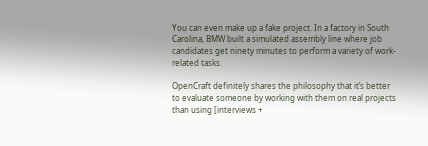You can even make up a fake project. In a factory in South Carolina, BMW built a simulated assembly line where job candidates get ninety minutes to perform a variety of work-related tasks.

OpenCraft definitely shares the philosophy that it’s better to evaluate someone by working with them on real projects than using [interviews +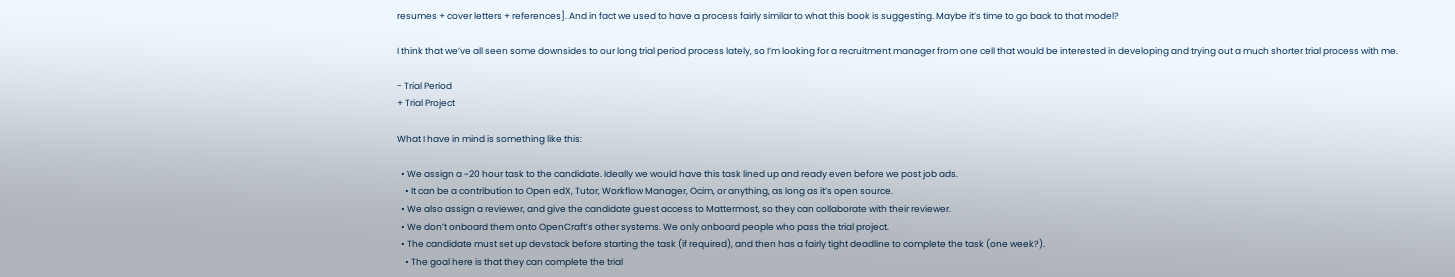resumes + cover letters + references]. And in fact we used to have a process fairly similar to what this book is suggesting. Maybe it’s time to go back to that model?

I think that we’ve all seen some downsides to our long trial period process lately, so I’m looking for a recruitment manager from one cell that would be interested in developing and trying out a much shorter trial process with me.

- Trial Period
+ Trial Project

What I have in mind is something like this:

  • We assign a ~20 hour task to the candidate. Ideally we would have this task lined up and ready even before we post job ads.
    • It can be a contribution to Open edX, Tutor, Workflow Manager, Ocim, or anything, as long as it’s open source.
  • We also assign a reviewer, and give the candidate guest access to Mattermost, so they can collaborate with their reviewer.
  • We don’t onboard them onto OpenCraft’s other systems. We only onboard people who pass the trial project.
  • The candidate must set up devstack before starting the task (if required), and then has a fairly tight deadline to complete the task (one week?).
    • The goal here is that they can complete the trial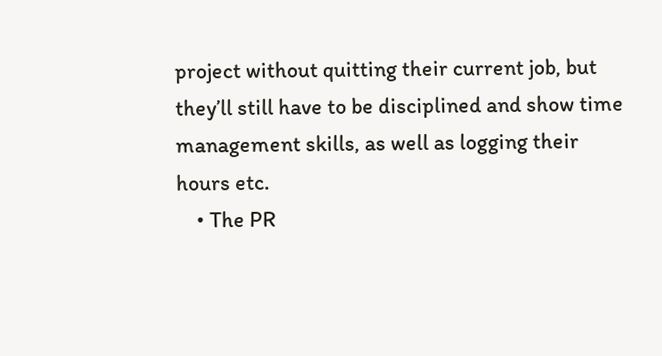project without quitting their current job, but they’ll still have to be disciplined and show time management skills, as well as logging their hours etc.
    • The PR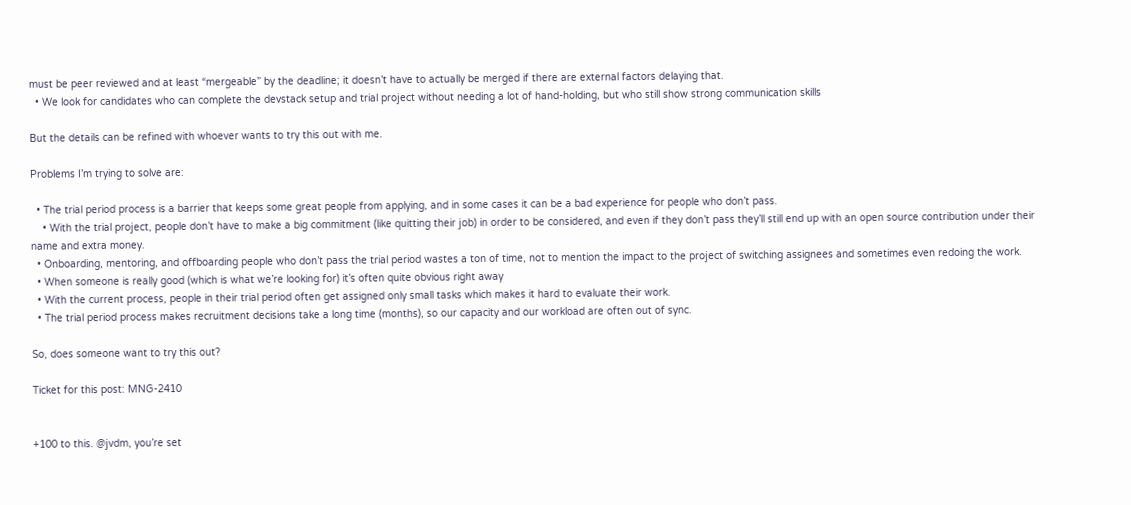must be peer reviewed and at least “mergeable” by the deadline; it doesn’t have to actually be merged if there are external factors delaying that.
  • We look for candidates who can complete the devstack setup and trial project without needing a lot of hand-holding, but who still show strong communication skills

But the details can be refined with whoever wants to try this out with me.

Problems I’m trying to solve are:

  • The trial period process is a barrier that keeps some great people from applying, and in some cases it can be a bad experience for people who don’t pass.
    • With the trial project, people don’t have to make a big commitment (like quitting their job) in order to be considered, and even if they don’t pass they’ll still end up with an open source contribution under their name and extra money.
  • Onboarding, mentoring, and offboarding people who don’t pass the trial period wastes a ton of time, not to mention the impact to the project of switching assignees and sometimes even redoing the work.
  • When someone is really good (which is what we’re looking for) it’s often quite obvious right away
  • With the current process, people in their trial period often get assigned only small tasks which makes it hard to evaluate their work.
  • The trial period process makes recruitment decisions take a long time (months), so our capacity and our workload are often out of sync.

So, does someone want to try this out?

Ticket for this post: MNG-2410


+100 to this. @jvdm, you’re set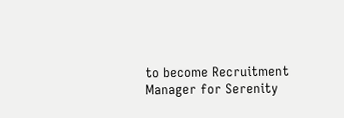to become Recruitment Manager for Serenity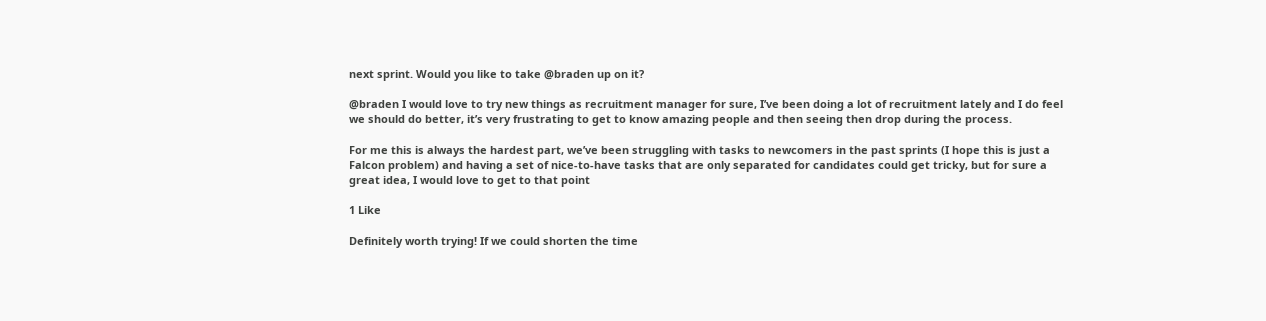next sprint. Would you like to take @braden up on it?

@braden I would love to try new things as recruitment manager for sure, I’ve been doing a lot of recruitment lately and I do feel we should do better, it’s very frustrating to get to know amazing people and then seeing then drop during the process.

For me this is always the hardest part, we’ve been struggling with tasks to newcomers in the past sprints (I hope this is just a Falcon problem) and having a set of nice-to-have tasks that are only separated for candidates could get tricky, but for sure a great idea, I would love to get to that point

1 Like

Definitely worth trying! If we could shorten the time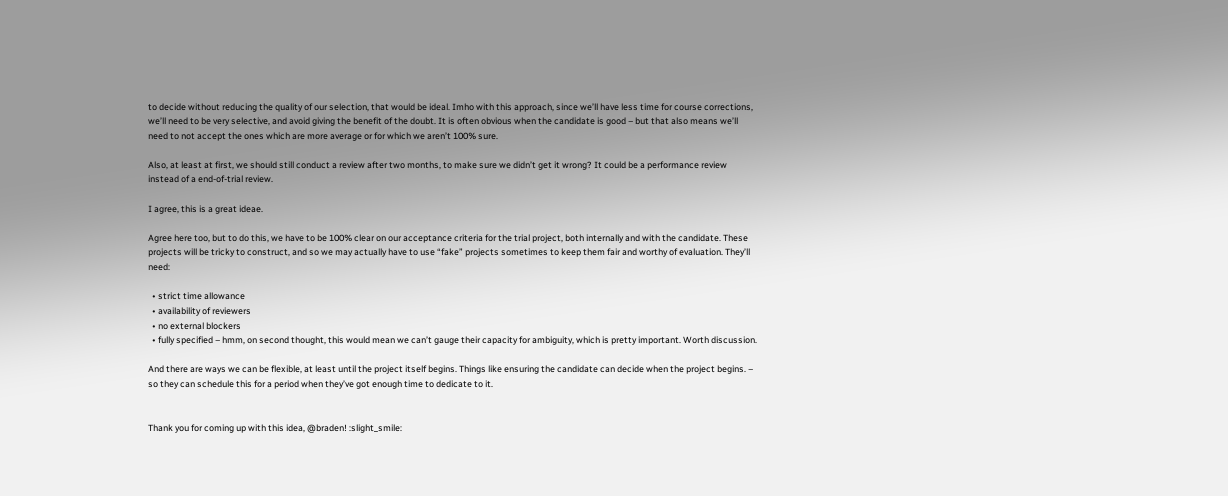to decide without reducing the quality of our selection, that would be ideal. Imho with this approach, since we’ll have less time for course corrections, we’ll need to be very selective, and avoid giving the benefit of the doubt. It is often obvious when the candidate is good – but that also means we’ll need to not accept the ones which are more average or for which we aren’t 100% sure.

Also, at least at first, we should still conduct a review after two months, to make sure we didn’t get it wrong? It could be a performance review instead of a end-of-trial review.

I agree, this is a great ideae.

Agree here too, but to do this, we have to be 100% clear on our acceptance criteria for the trial project, both internally and with the candidate. These projects will be tricky to construct, and so we may actually have to use “fake” projects sometimes to keep them fair and worthy of evaluation. They’ll need:

  • strict time allowance
  • availability of reviewers
  • no external blockers
  • fully specified – hmm, on second thought, this would mean we can’t gauge their capacity for ambiguity, which is pretty important. Worth discussion.

And there are ways we can be flexible, at least until the project itself begins. Things like ensuring the candidate can decide when the project begins. – so they can schedule this for a period when they’ve got enough time to dedicate to it.


Thank you for coming up with this idea, @braden! :slight_smile: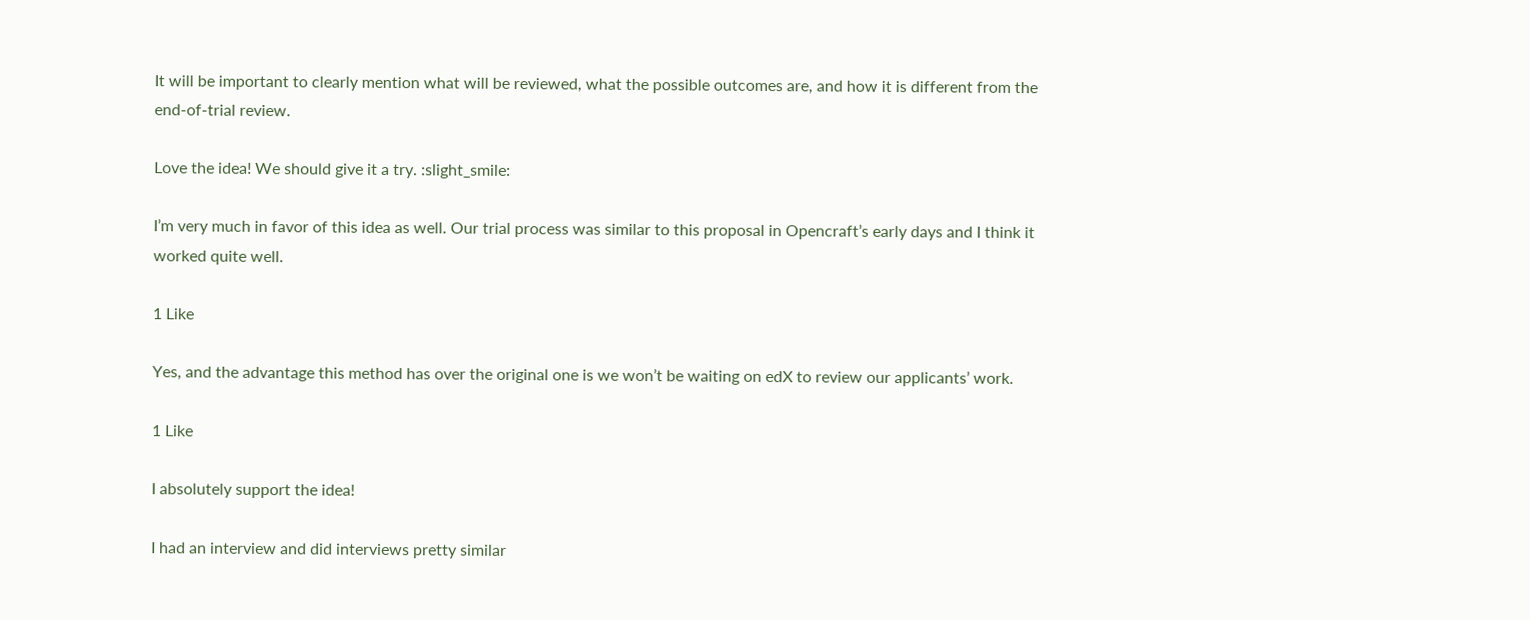It will be important to clearly mention what will be reviewed, what the possible outcomes are, and how it is different from the end-of-trial review.

Love the idea! We should give it a try. :slight_smile:

I’m very much in favor of this idea as well. Our trial process was similar to this proposal in Opencraft’s early days and I think it worked quite well.

1 Like

Yes, and the advantage this method has over the original one is we won’t be waiting on edX to review our applicants’ work.

1 Like

I absolutely support the idea!

I had an interview and did interviews pretty similar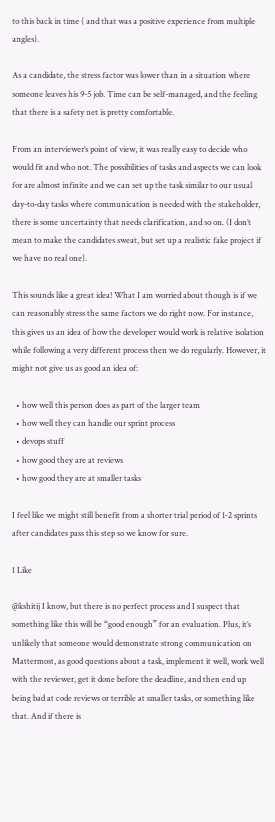to this back in time ( and that was a positive experience from multiple angles).

As a candidate, the stress factor was lower than in a situation where someone leaves his 9-5 job. Time can be self-managed, and the feeling that there is a safety net is pretty comfortable.

From an interviewer’s point of view, it was really easy to decide who would fit and who not. The possibilities of tasks and aspects we can look for are almost infinite and we can set up the task similar to our usual day-to-day tasks where communication is needed with the stakeholder, there is some uncertainty that needs clarification, and so on. (I don’t mean to make the candidates sweat, but set up a realistic fake project if we have no real one).

This sounds like a great idea! What I am worried about though is if we can reasonably stress the same factors we do right now. For instance, this gives us an idea of how the developer would work is relative isolation while following a very different process then we do regularly. However, it might not give us as good an idea of:

  • how well this person does as part of the larger team
  • how well they can handle our sprint process
  • devops stuff
  • how good they are at reviews
  • how good they are at smaller tasks

I feel like we might still benefit from a shorter trial period of 1-2 sprints after candidates pass this step so we know for sure.

1 Like

@kshitij I know, but there is no perfect process and I suspect that something like this will be “good enough” for an evaluation. Plus, it’s unlikely that someone would demonstrate strong communication on Mattermost, as good questions about a task, implement it well, work well with the reviewer, get it done before the deadline, and then end up being bad at code reviews or terrible at smaller tasks, or something like that. And if there is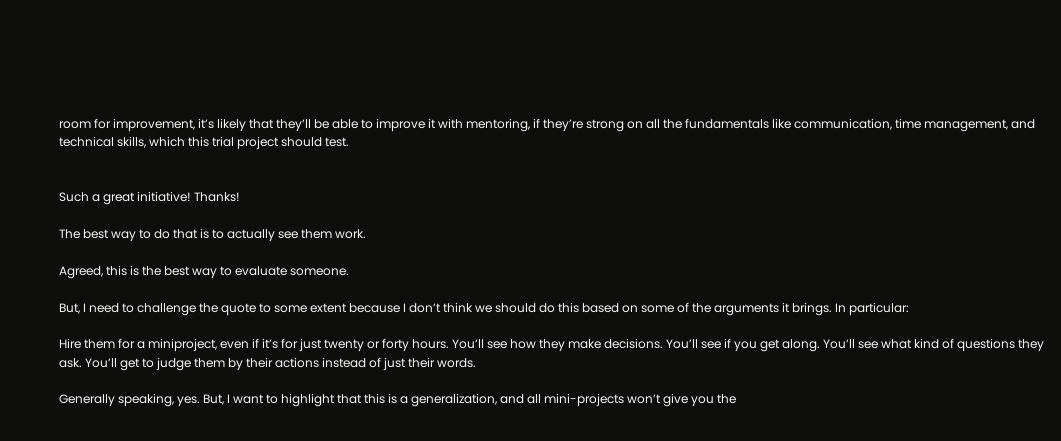room for improvement, it’s likely that they’ll be able to improve it with mentoring, if they’re strong on all the fundamentals like communication, time management, and technical skills, which this trial project should test.


Such a great initiative! Thanks!

The best way to do that is to actually see them work.

Agreed, this is the best way to evaluate someone.

But, I need to challenge the quote to some extent because I don’t think we should do this based on some of the arguments it brings. In particular:

Hire them for a miniproject, even if it’s for just twenty or forty hours. You’ll see how they make decisions. You’ll see if you get along. You’ll see what kind of questions they ask. You’ll get to judge them by their actions instead of just their words.

Generally speaking, yes. But, I want to highlight that this is a generalization, and all mini-projects won’t give you the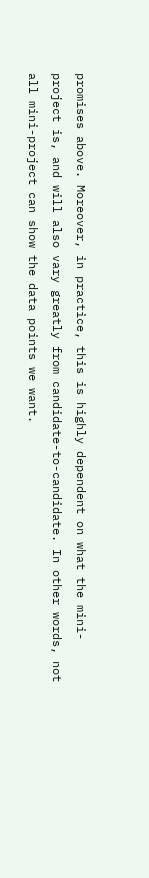promises above. Moreover, in practice, this is highly dependent on what the mini-project is, and will also vary greatly from candidate-to-candidate. In other words, not all mini-project can show the data points we want.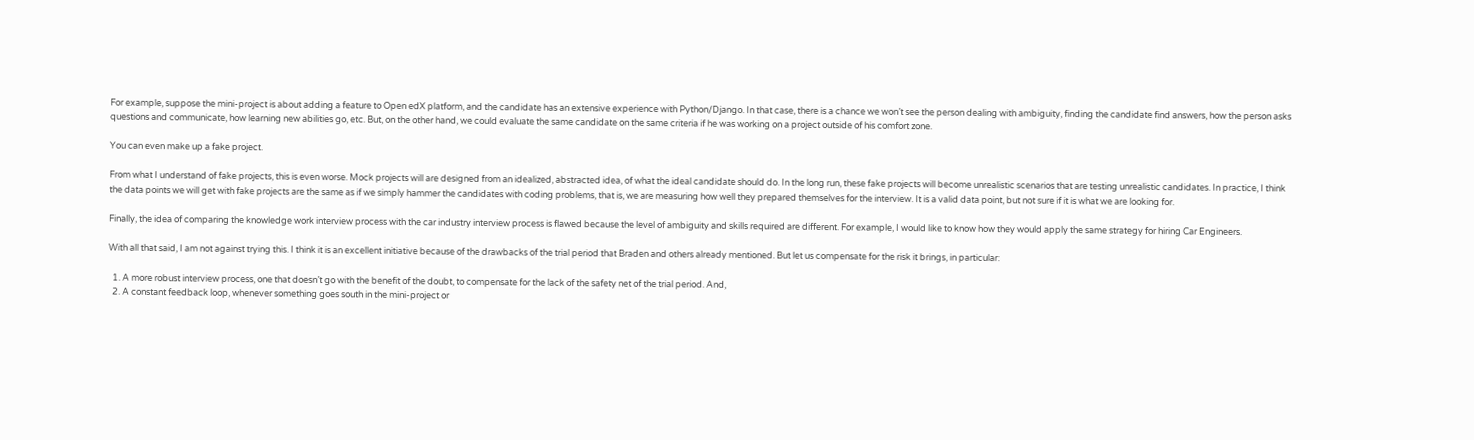For example, suppose the mini-project is about adding a feature to Open edX platform, and the candidate has an extensive experience with Python/Django. In that case, there is a chance we won’t see the person dealing with ambiguity, finding the candidate find answers, how the person asks questions and communicate, how learning new abilities go, etc. But, on the other hand, we could evaluate the same candidate on the same criteria if he was working on a project outside of his comfort zone.

You can even make up a fake project.

From what I understand of fake projects, this is even worse. Mock projects will are designed from an idealized, abstracted idea, of what the ideal candidate should do. In the long run, these fake projects will become unrealistic scenarios that are testing unrealistic candidates. In practice, I think the data points we will get with fake projects are the same as if we simply hammer the candidates with coding problems, that is, we are measuring how well they prepared themselves for the interview. It is a valid data point, but not sure if it is what we are looking for.

Finally, the idea of comparing the knowledge work interview process with the car industry interview process is flawed because the level of ambiguity and skills required are different. For example, I would like to know how they would apply the same strategy for hiring Car Engineers.

With all that said, I am not against trying this. I think it is an excellent initiative because of the drawbacks of the trial period that Braden and others already mentioned. But let us compensate for the risk it brings, in particular:

  1. A more robust interview process, one that doesn’t go with the benefit of the doubt, to compensate for the lack of the safety net of the trial period. And,
  2. A constant feedback loop, whenever something goes south in the mini-project or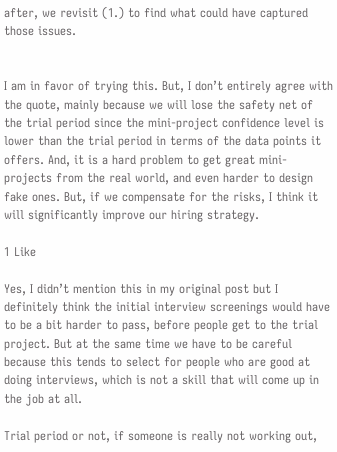after, we revisit (1.) to find what could have captured those issues.


I am in favor of trying this. But, I don’t entirely agree with the quote, mainly because we will lose the safety net of the trial period since the mini-project confidence level is lower than the trial period in terms of the data points it offers. And, it is a hard problem to get great mini-projects from the real world, and even harder to design fake ones. But, if we compensate for the risks, I think it will significantly improve our hiring strategy.

1 Like

Yes, I didn’t mention this in my original post but I definitely think the initial interview screenings would have to be a bit harder to pass, before people get to the trial project. But at the same time we have to be careful because this tends to select for people who are good at doing interviews, which is not a skill that will come up in the job at all.

Trial period or not, if someone is really not working out,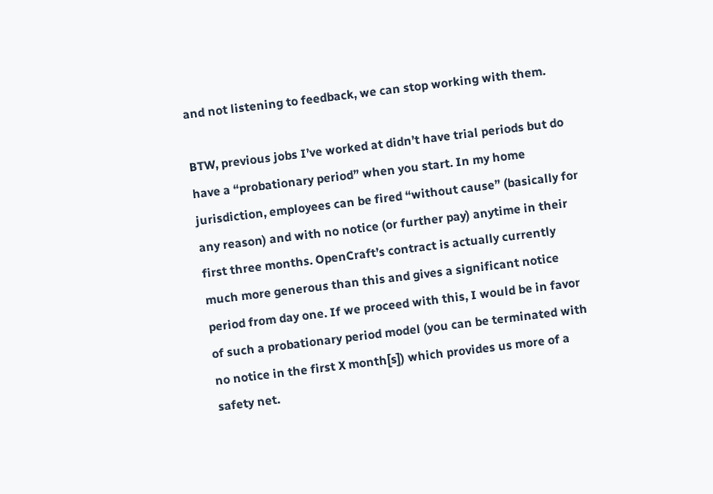and not listening to feedback, we can stop working with them.

BTW, previous jobs I’ve worked at didn’t have trial periods but do have a “probationary period” when you start. In my home jurisdiction, employees can be fired “without cause” (basically for any reason) and with no notice (or further pay) anytime in their first three months. OpenCraft’s contract is actually currently much more generous than this and gives a significant notice period from day one. If we proceed with this, I would be in favor of such a probationary period model (you can be terminated with no notice in the first X month[s]) which provides us more of a safety net.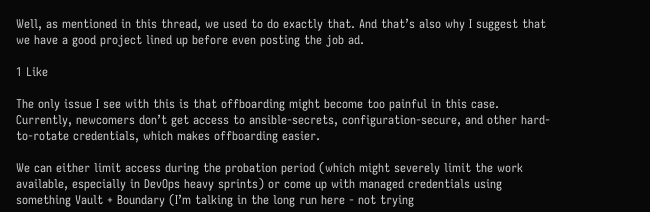Well, as mentioned in this thread, we used to do exactly that. And that’s also why I suggest that we have a good project lined up before even posting the job ad.

1 Like

The only issue I see with this is that offboarding might become too painful in this case. Currently, newcomers don’t get access to ansible-secrets, configuration-secure, and other hard-to-rotate credentials, which makes offboarding easier.

We can either limit access during the probation period (which might severely limit the work available, especially in DevOps heavy sprints) or come up with managed credentials using something Vault + Boundary (I’m talking in the long run here - not trying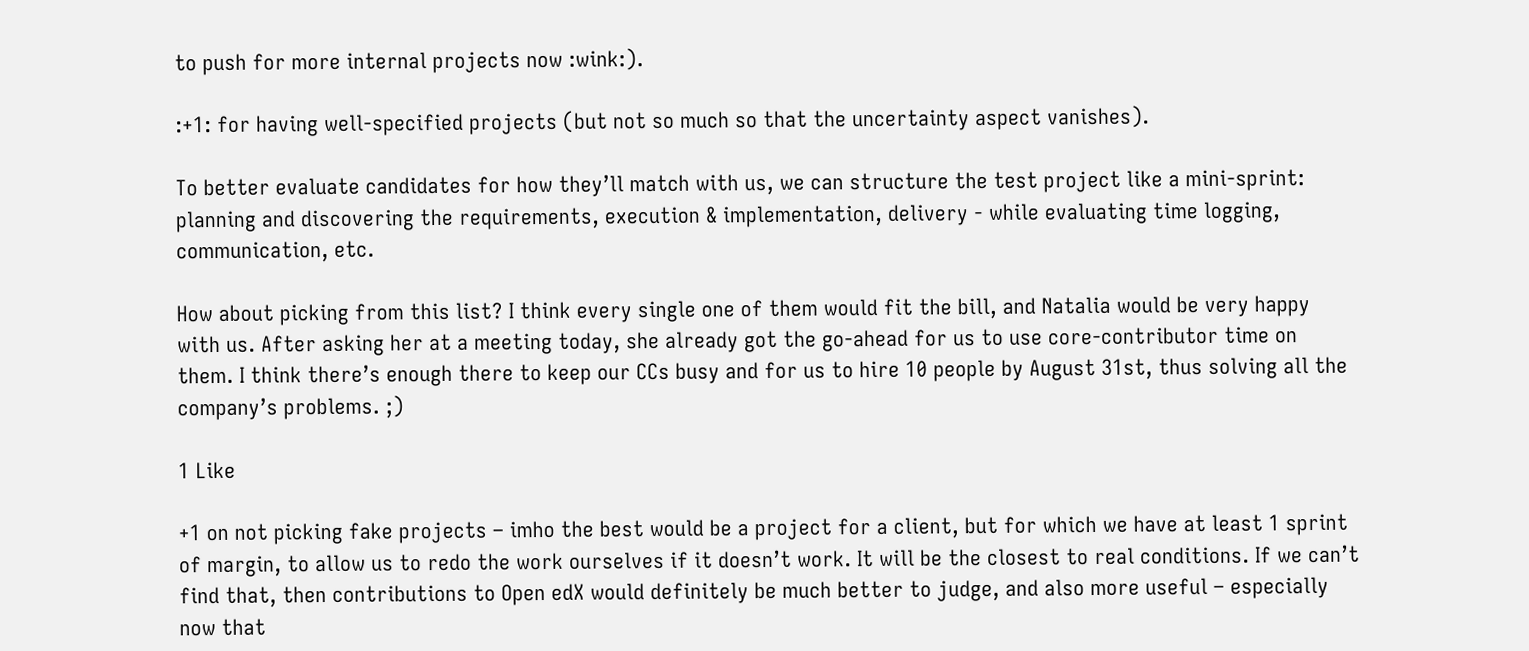to push for more internal projects now :wink:).

:+1: for having well-specified projects (but not so much so that the uncertainty aspect vanishes).

To better evaluate candidates for how they’ll match with us, we can structure the test project like a mini-sprint: planning and discovering the requirements, execution & implementation, delivery - while evaluating time logging, communication, etc.

How about picking from this list? I think every single one of them would fit the bill, and Natalia would be very happy with us. After asking her at a meeting today, she already got the go-ahead for us to use core-contributor time on them. I think there’s enough there to keep our CCs busy and for us to hire 10 people by August 31st, thus solving all the company’s problems. ;)

1 Like

+1 on not picking fake projects – imho the best would be a project for a client, but for which we have at least 1 sprint of margin, to allow us to redo the work ourselves if it doesn’t work. It will be the closest to real conditions. If we can’t find that, then contributions to Open edX would definitely be much better to judge, and also more useful – especially now that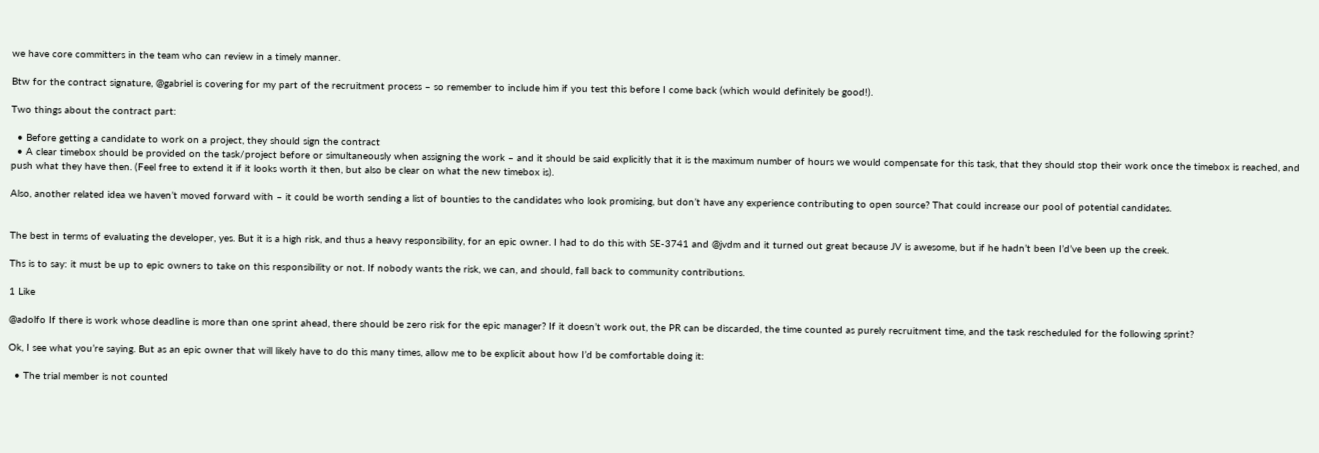we have core committers in the team who can review in a timely manner.

Btw for the contract signature, @gabriel is covering for my part of the recruitment process – so remember to include him if you test this before I come back (which would definitely be good!).

Two things about the contract part:

  • Before getting a candidate to work on a project, they should sign the contract
  • A clear timebox should be provided on the task/project before or simultaneously when assigning the work – and it should be said explicitly that it is the maximum number of hours we would compensate for this task, that they should stop their work once the timebox is reached, and push what they have then. (Feel free to extend it if it looks worth it then, but also be clear on what the new timebox is).

Also, another related idea we haven’t moved forward with – it could be worth sending a list of bounties to the candidates who look promising, but don’t have any experience contributing to open source? That could increase our pool of potential candidates.


The best in terms of evaluating the developer, yes. But it is a high risk, and thus a heavy responsibility, for an epic owner. I had to do this with SE-3741 and @jvdm and it turned out great because JV is awesome, but if he hadn’t been I’d’ve been up the creek.

Ths is to say: it must be up to epic owners to take on this responsibility or not. If nobody wants the risk, we can, and should, fall back to community contributions.

1 Like

@adolfo If there is work whose deadline is more than one sprint ahead, there should be zero risk for the epic manager? If it doesn’t work out, the PR can be discarded, the time counted as purely recruitment time, and the task rescheduled for the following sprint?

Ok, I see what you’re saying. But as an epic owner that will likely have to do this many times, allow me to be explicit about how I’d be comfortable doing it:

  • The trial member is not counted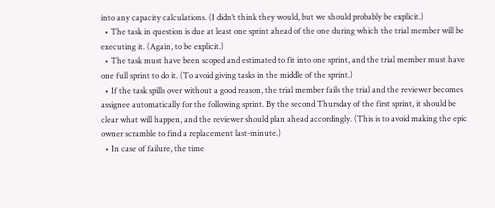into any capacity calculations. (I didn’t think they would, but we should probably be explicit.)
  • The task in question is due at least one sprint ahead of the one during which the trial member will be executing it. (Again, to be explicit.)
  • The task must have been scoped and estimated to fit into one sprint, and the trial member must have one full sprint to do it. (To avoid giving tasks in the middle of the sprint.)
  • If the task spills over without a good reason, the trial member fails the trial and the reviewer becomes assignee automatically for the following sprint. By the second Thursday of the first sprint, it should be clear what will happen, and the reviewer should plan ahead accordingly. (This is to avoid making the epic owner scramble to find a replacement last-minute.)
  • In case of failure, the time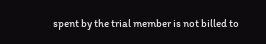spent by the trial member is not billed to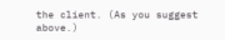the client. (As you suggest above.)